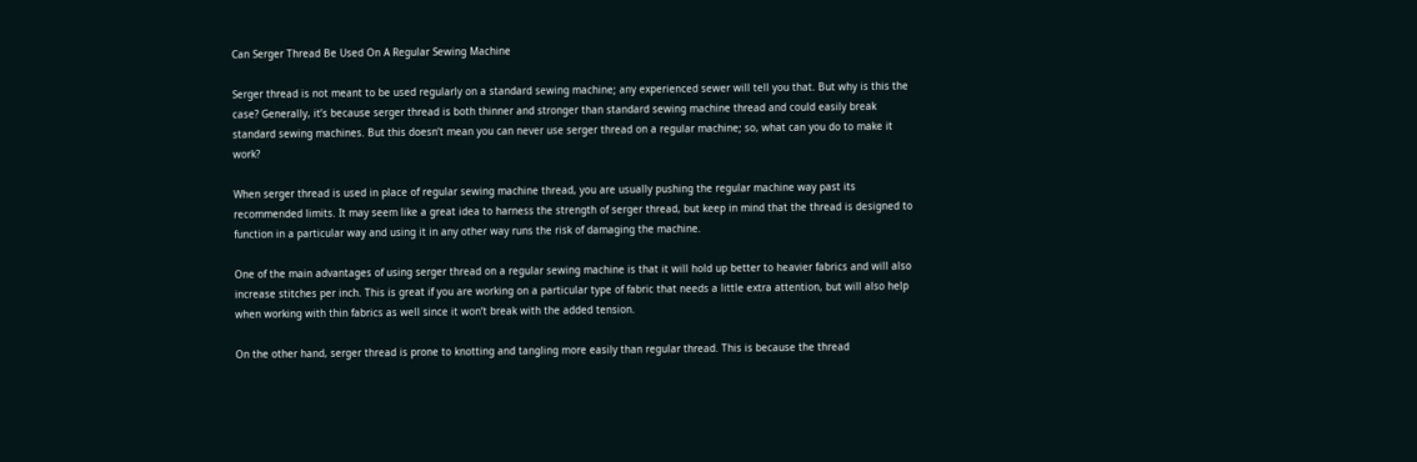Can Serger Thread Be Used On A Regular Sewing Machine

Serger thread is not meant to be used regularly on a standard sewing machine; any experienced sewer will tell you that. But why is this the case? Generally, it’s because serger thread is both thinner and stronger than standard sewing machine thread and could easily break standard sewing machines. But this doesn’t mean you can never use serger thread on a regular machine; so, what can you do to make it work?

When serger thread is used in place of regular sewing machine thread, you are usually pushing the regular machine way past its recommended limits. It may seem like a great idea to harness the strength of serger thread, but keep in mind that the thread is designed to function in a particular way and using it in any other way runs the risk of damaging the machine.

One of the main advantages of using serger thread on a regular sewing machine is that it will hold up better to heavier fabrics and will also increase stitches per inch. This is great if you are working on a particular type of fabric that needs a little extra attention, but will also help when working with thin fabrics as well since it won’t break with the added tension.

On the other hand, serger thread is prone to knotting and tangling more easily than regular thread. This is because the thread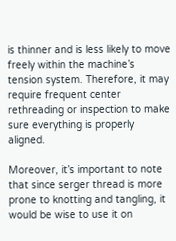is thinner and is less likely to move freely within the machine’s tension system. Therefore, it may require frequent center rethreading or inspection to make sure everything is properly aligned.

Moreover, it’s important to note that since serger thread is more prone to knotting and tangling, it would be wise to use it on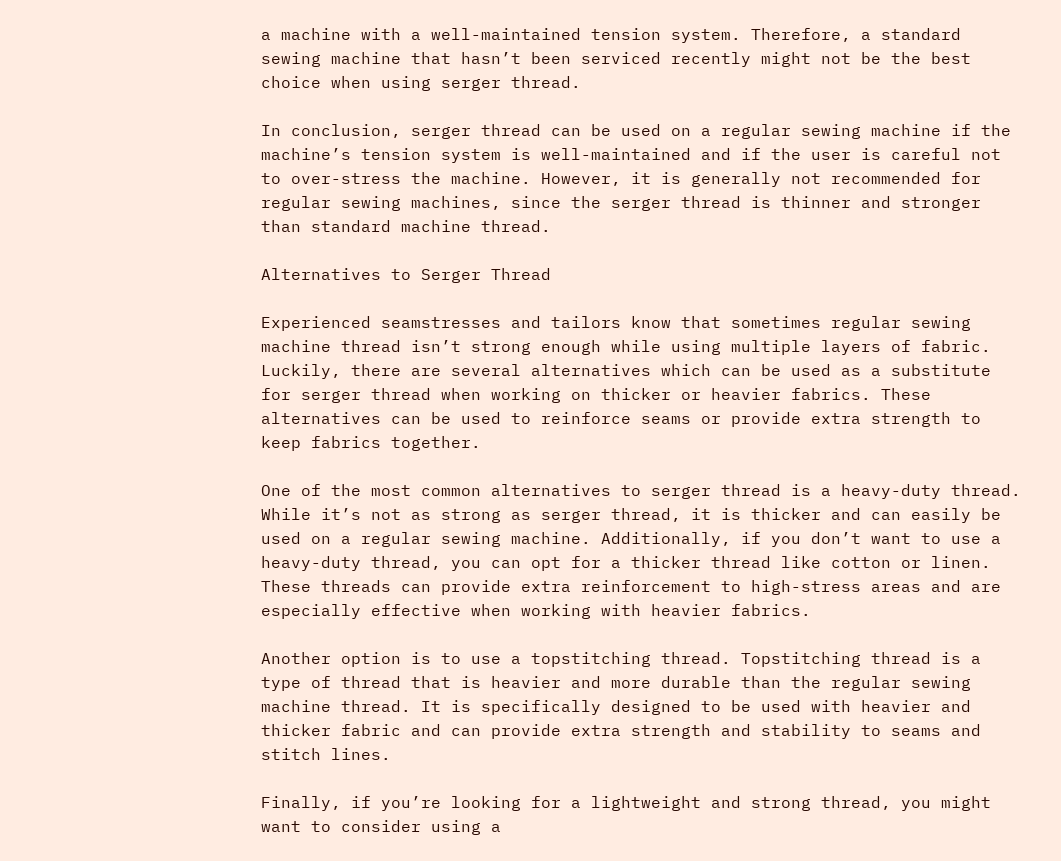a machine with a well-maintained tension system. Therefore, a standard sewing machine that hasn’t been serviced recently might not be the best choice when using serger thread.

In conclusion, serger thread can be used on a regular sewing machine if the machine’s tension system is well-maintained and if the user is careful not to over-stress the machine. However, it is generally not recommended for regular sewing machines, since the serger thread is thinner and stronger than standard machine thread.

Alternatives to Serger Thread

Experienced seamstresses and tailors know that sometimes regular sewing machine thread isn’t strong enough while using multiple layers of fabric. Luckily, there are several alternatives which can be used as a substitute for serger thread when working on thicker or heavier fabrics. These alternatives can be used to reinforce seams or provide extra strength to keep fabrics together.

One of the most common alternatives to serger thread is a heavy-duty thread. While it’s not as strong as serger thread, it is thicker and can easily be used on a regular sewing machine. Additionally, if you don’t want to use a heavy-duty thread, you can opt for a thicker thread like cotton or linen. These threads can provide extra reinforcement to high-stress areas and are especially effective when working with heavier fabrics.

Another option is to use a topstitching thread. Topstitching thread is a type of thread that is heavier and more durable than the regular sewing machine thread. It is specifically designed to be used with heavier and thicker fabric and can provide extra strength and stability to seams and stitch lines.

Finally, if you’re looking for a lightweight and strong thread, you might want to consider using a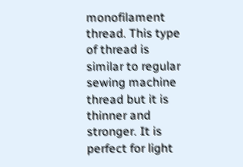monofilament thread. This type of thread is similar to regular sewing machine thread but it is thinner and stronger. It is perfect for light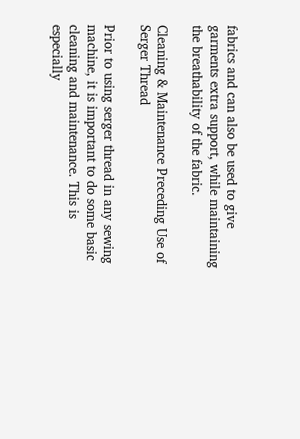fabrics and can also be used to give garments extra support, while maintaining the breathability of the fabric.

Cleaning & Maintenance Preceding Use of Serger Thread

Prior to using serger thread in any sewing machine, it is important to do some basic cleaning and maintenance. This is especially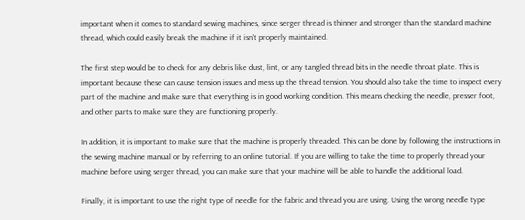important when it comes to standard sewing machines, since serger thread is thinner and stronger than the standard machine thread, which could easily break the machine if it isn’t properly maintained.

The first step would be to check for any debris like dust, lint, or any tangled thread bits in the needle throat plate. This is important because these can cause tension issues and mess up the thread tension. You should also take the time to inspect every part of the machine and make sure that everything is in good working condition. This means checking the needle, presser foot, and other parts to make sure they are functioning properly.

In addition, it is important to make sure that the machine is properly threaded. This can be done by following the instructions in the sewing machine manual or by referring to an online tutorial. If you are willing to take the time to properly thread your machine before using serger thread, you can make sure that your machine will be able to handle the additional load.

Finally, it is important to use the right type of needle for the fabric and thread you are using. Using the wrong needle type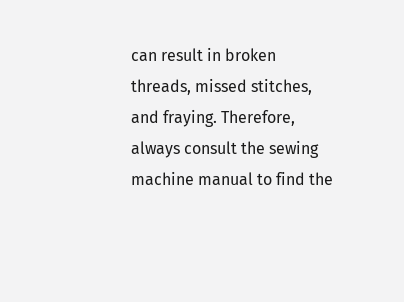can result in broken threads, missed stitches, and fraying. Therefore, always consult the sewing machine manual to find the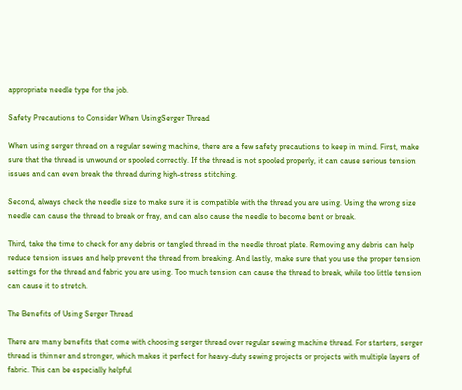appropriate needle type for the job.

Safety Precautions to Consider When UsingSerger Thread

When using serger thread on a regular sewing machine, there are a few safety precautions to keep in mind. First, make sure that the thread is unwound or spooled correctly. If the thread is not spooled properly, it can cause serious tension issues and can even break the thread during high-stress stitching.

Second, always check the needle size to make sure it is compatible with the thread you are using. Using the wrong size needle can cause the thread to break or fray, and can also cause the needle to become bent or break.

Third, take the time to check for any debris or tangled thread in the needle throat plate. Removing any debris can help reduce tension issues and help prevent the thread from breaking. And lastly, make sure that you use the proper tension settings for the thread and fabric you are using. Too much tension can cause the thread to break, while too little tension can cause it to stretch.

The Benefits of Using Serger Thread

There are many benefits that come with choosing serger thread over regular sewing machine thread. For starters, serger thread is thinner and stronger, which makes it perfect for heavy-duty sewing projects or projects with multiple layers of fabric. This can be especially helpful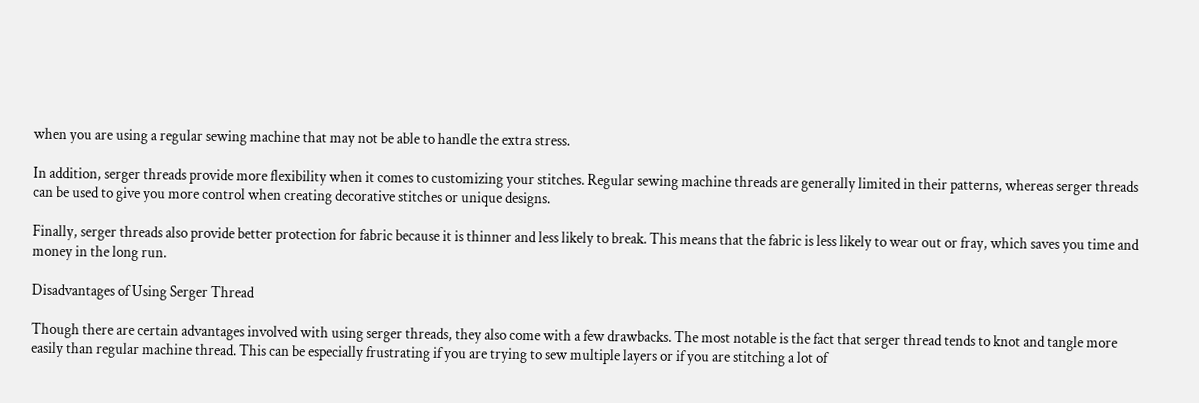when you are using a regular sewing machine that may not be able to handle the extra stress.

In addition, serger threads provide more flexibility when it comes to customizing your stitches. Regular sewing machine threads are generally limited in their patterns, whereas serger threads can be used to give you more control when creating decorative stitches or unique designs.

Finally, serger threads also provide better protection for fabric because it is thinner and less likely to break. This means that the fabric is less likely to wear out or fray, which saves you time and money in the long run.

Disadvantages of Using Serger Thread

Though there are certain advantages involved with using serger threads, they also come with a few drawbacks. The most notable is the fact that serger thread tends to knot and tangle more easily than regular machine thread. This can be especially frustrating if you are trying to sew multiple layers or if you are stitching a lot of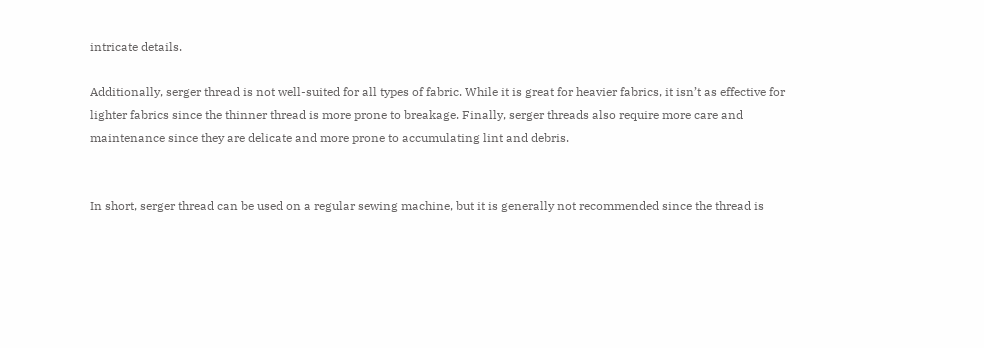intricate details.

Additionally, serger thread is not well-suited for all types of fabric. While it is great for heavier fabrics, it isn’t as effective for lighter fabrics since the thinner thread is more prone to breakage. Finally, serger threads also require more care and maintenance since they are delicate and more prone to accumulating lint and debris.


In short, serger thread can be used on a regular sewing machine, but it is generally not recommended since the thread is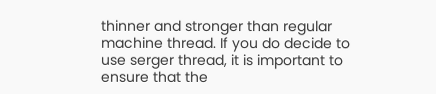thinner and stronger than regular machine thread. If you do decide to use serger thread, it is important to ensure that the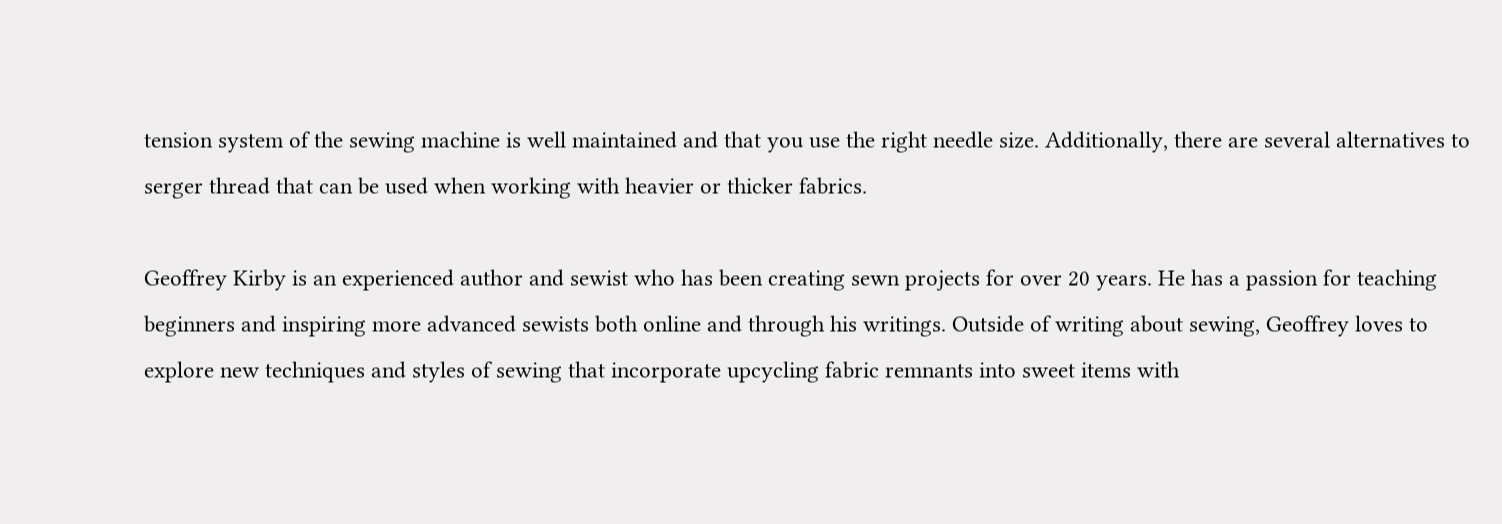tension system of the sewing machine is well maintained and that you use the right needle size. Additionally, there are several alternatives to serger thread that can be used when working with heavier or thicker fabrics.

Geoffrey Kirby is an experienced author and sewist who has been creating sewn projects for over 20 years. He has a passion for teaching beginners and inspiring more advanced sewists both online and through his writings. Outside of writing about sewing, Geoffrey loves to explore new techniques and styles of sewing that incorporate upcycling fabric remnants into sweet items with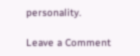personality.

Leave a Comment